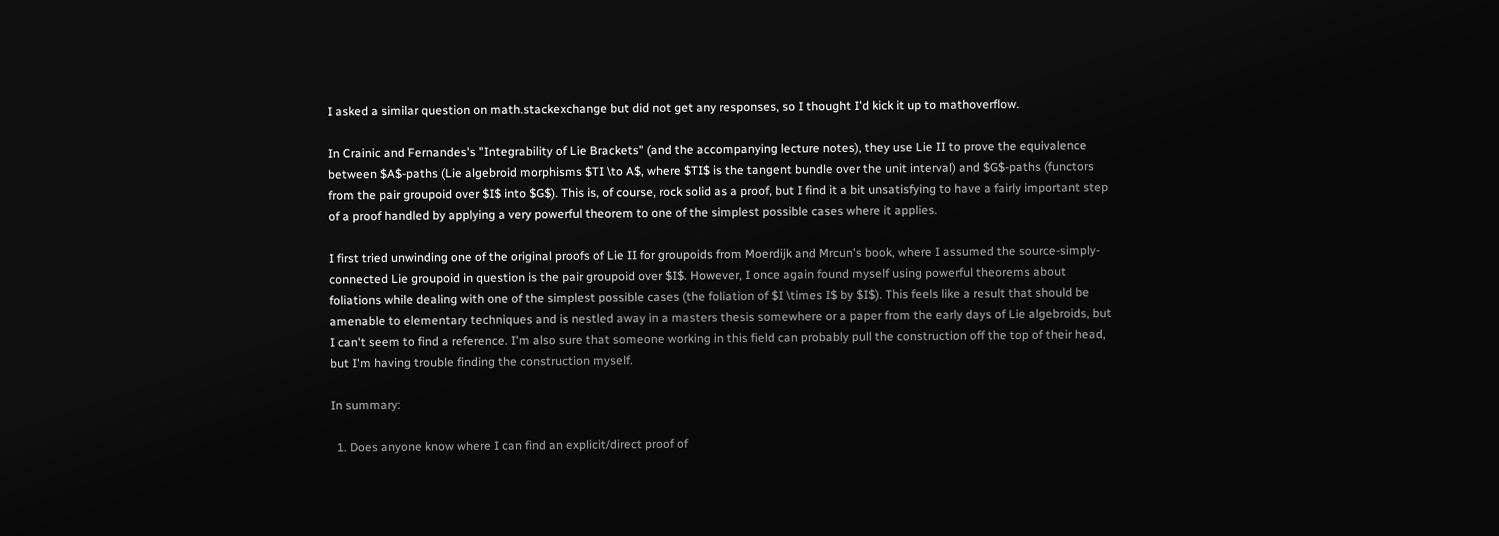I asked a similar question on math.stackexchange but did not get any responses, so I thought I'd kick it up to mathoverflow.

In Crainic and Fernandes's "Integrability of Lie Brackets" (and the accompanying lecture notes), they use Lie II to prove the equivalence between $A$-paths (Lie algebroid morphisms $TI \to A$, where $TI$ is the tangent bundle over the unit interval) and $G$-paths (functors from the pair groupoid over $I$ into $G$). This is, of course, rock solid as a proof, but I find it a bit unsatisfying to have a fairly important step of a proof handled by applying a very powerful theorem to one of the simplest possible cases where it applies.

I first tried unwinding one of the original proofs of Lie II for groupoids from Moerdijk and Mrcun's book, where I assumed the source-simply-connected Lie groupoid in question is the pair groupoid over $I$. However, I once again found myself using powerful theorems about foliations while dealing with one of the simplest possible cases (the foliation of $I \times I$ by $I$). This feels like a result that should be amenable to elementary techniques and is nestled away in a masters thesis somewhere or a paper from the early days of Lie algebroids, but I can't seem to find a reference. I'm also sure that someone working in this field can probably pull the construction off the top of their head, but I'm having trouble finding the construction myself.

In summary:

  1. Does anyone know where I can find an explicit/direct proof of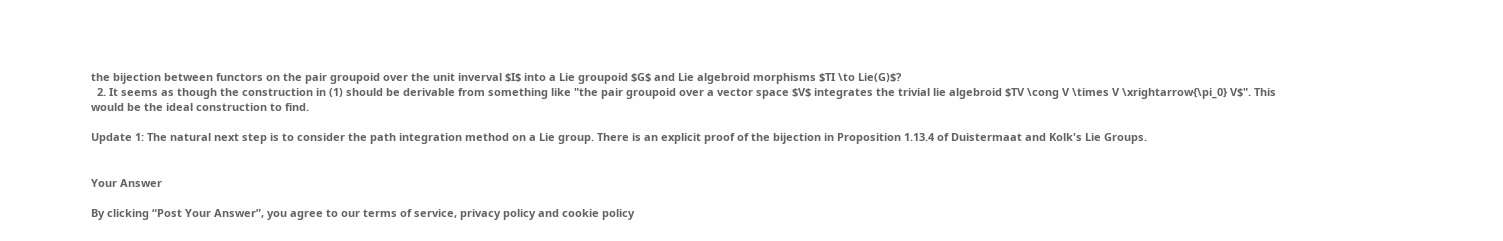the bijection between functors on the pair groupoid over the unit inverval $I$ into a Lie groupoid $G$ and Lie algebroid morphisms $TI \to Lie(G)$?
  2. It seems as though the construction in (1) should be derivable from something like "the pair groupoid over a vector space $V$ integrates the trivial lie algebroid $TV \cong V \times V \xrightarrow{\pi_0} V$". This would be the ideal construction to find.

Update 1: The natural next step is to consider the path integration method on a Lie group. There is an explicit proof of the bijection in Proposition 1.13.4 of Duistermaat and Kolk's Lie Groups.


Your Answer

By clicking “Post Your Answer”, you agree to our terms of service, privacy policy and cookie policy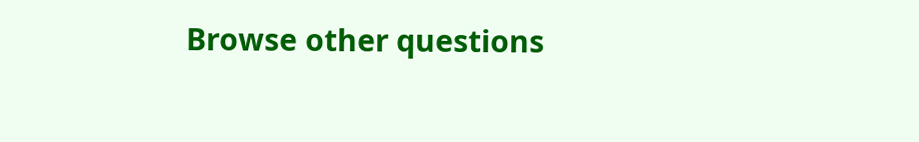Browse other questions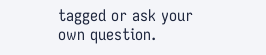tagged or ask your own question.